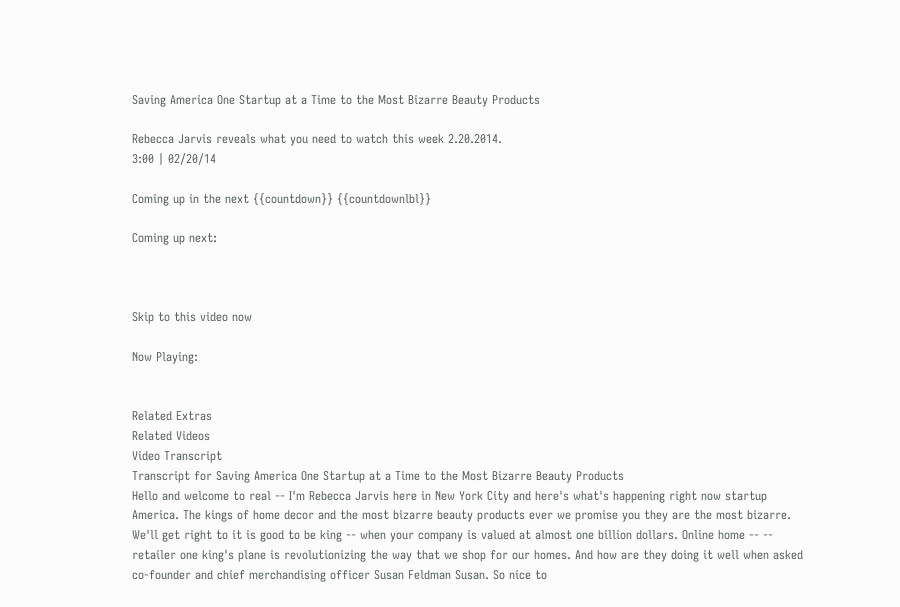Saving America One Startup at a Time to the Most Bizarre Beauty Products

Rebecca Jarvis reveals what you need to watch this week 2.20.2014.
3:00 | 02/20/14

Coming up in the next {{countdown}} {{countdownlbl}}

Coming up next:



Skip to this video now

Now Playing:


Related Extras
Related Videos
Video Transcript
Transcript for Saving America One Startup at a Time to the Most Bizarre Beauty Products
Hello and welcome to real -- I'm Rebecca Jarvis here in New York City and here's what's happening right now startup America. The kings of home decor and the most bizarre beauty products ever we promise you they are the most bizarre. We'll get right to it is good to be king -- when your company is valued at almost one billion dollars. Online home -- -- retailer one king's plane is revolutionizing the way that we shop for our homes. And how are they doing it well when asked co-founder and chief merchandising officer Susan Feldman Susan. So nice to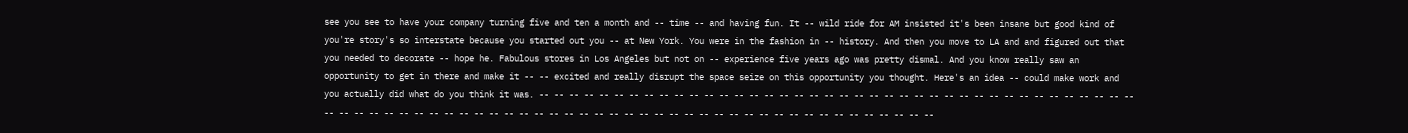see you see to have your company turning five and ten a month and -- time -- and having fun. It -- wild ride for AM insisted it's been insane but good kind of you're story's so interstate because you started out you -- at New York. You were in the fashion in -- history. And then you move to LA and and figured out that you needed to decorate -- hope he. Fabulous stores in Los Angeles but not on -- experience five years ago was pretty dismal. And you know really saw an opportunity to get in there and make it -- -- excited and really disrupt the space seize on this opportunity you thought. Here's an idea -- could make work and you actually did what do you think it was. -- -- -- -- -- -- -- -- -- -- -- -- -- -- -- -- -- -- -- -- -- -- -- -- -- -- -- -- -- -- -- -- -- -- -- -- -- -- -- -- -- -- -- -- -- -- -- -- -- -- -- -- -- -- -- -- -- -- -- -- -- -- -- -- -- -- -- -- -- -- -- -- -- -- -- -- -- -- -- -- --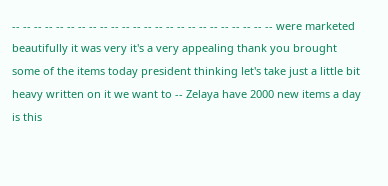-- -- -- -- -- -- -- -- -- -- -- -- -- -- -- -- -- -- -- -- -- -- -- -- were marketed beautifully it was very it's a very appealing thank you brought some of the items today president thinking let's take just a little bit heavy written on it we want to -- Zelaya have 2000 new items a day is this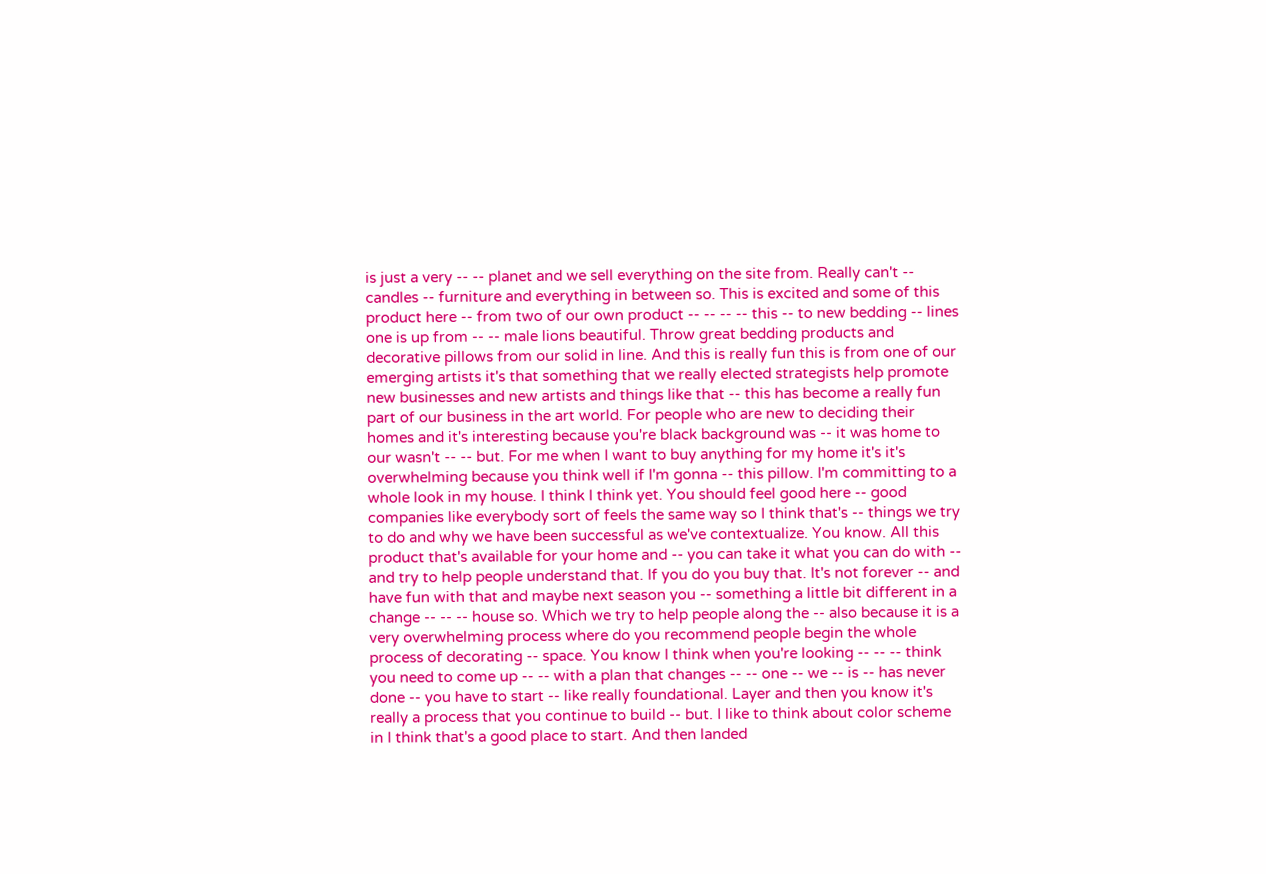is just a very -- -- planet and we sell everything on the site from. Really can't -- candles -- furniture and everything in between so. This is excited and some of this product here -- from two of our own product -- -- -- -- this -- to new bedding -- lines one is up from -- -- male lions beautiful. Throw great bedding products and decorative pillows from our solid in line. And this is really fun this is from one of our emerging artists it's that something that we really elected strategists help promote new businesses and new artists and things like that -- this has become a really fun part of our business in the art world. For people who are new to deciding their homes and it's interesting because you're black background was -- it was home to our wasn't -- -- but. For me when I want to buy anything for my home it's it's overwhelming because you think well if I'm gonna -- this pillow. I'm committing to a whole look in my house. I think I think yet. You should feel good here -- good companies like everybody sort of feels the same way so I think that's -- things we try to do and why we have been successful as we've contextualize. You know. All this product that's available for your home and -- you can take it what you can do with -- and try to help people understand that. If you do you buy that. It's not forever -- and have fun with that and maybe next season you -- something a little bit different in a change -- -- -- house so. Which we try to help people along the -- also because it is a very overwhelming process where do you recommend people begin the whole process of decorating -- space. You know I think when you're looking -- -- -- think you need to come up -- -- with a plan that changes -- -- one -- we -- is -- has never done -- you have to start -- like really foundational. Layer and then you know it's really a process that you continue to build -- but. I like to think about color scheme in I think that's a good place to start. And then landed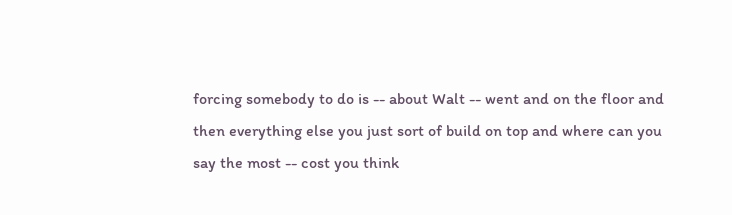forcing somebody to do is -- about Walt -- went and on the floor and then everything else you just sort of build on top and where can you say the most -- cost you think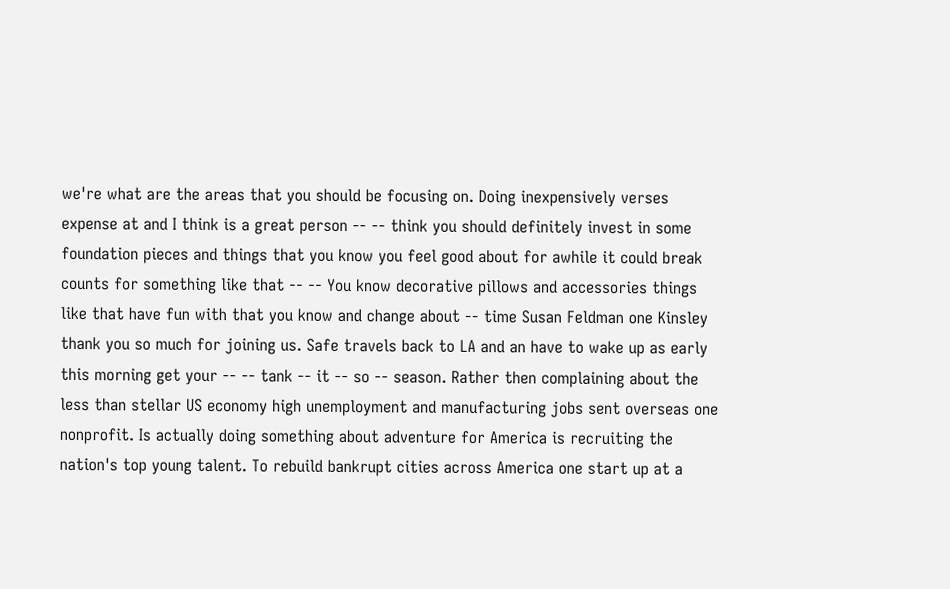we're what are the areas that you should be focusing on. Doing inexpensively verses expense at and I think is a great person -- -- think you should definitely invest in some foundation pieces and things that you know you feel good about for awhile it could break counts for something like that -- -- You know decorative pillows and accessories things like that have fun with that you know and change about -- time Susan Feldman one Kinsley thank you so much for joining us. Safe travels back to LA and an have to wake up as early this morning get your -- -- tank -- it -- so -- season. Rather then complaining about the less than stellar US economy high unemployment and manufacturing jobs sent overseas one nonprofit. Is actually doing something about adventure for America is recruiting the nation's top young talent. To rebuild bankrupt cities across America one start up at a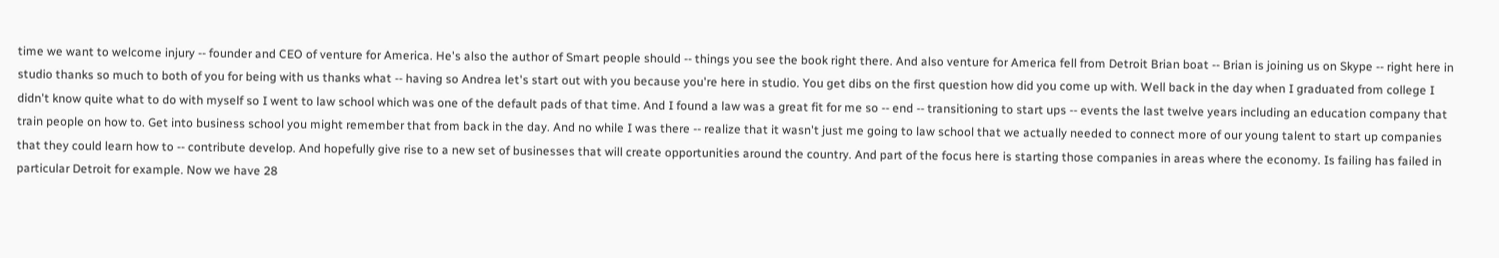time we want to welcome injury -- founder and CEO of venture for America. He's also the author of Smart people should -- things you see the book right there. And also venture for America fell from Detroit Brian boat -- Brian is joining us on Skype -- right here in studio thanks so much to both of you for being with us thanks what -- having so Andrea let's start out with you because you're here in studio. You get dibs on the first question how did you come up with. Well back in the day when I graduated from college I didn't know quite what to do with myself so I went to law school which was one of the default pads of that time. And I found a law was a great fit for me so -- end -- transitioning to start ups -- events the last twelve years including an education company that train people on how to. Get into business school you might remember that from back in the day. And no while I was there -- realize that it wasn't just me going to law school that we actually needed to connect more of our young talent to start up companies that they could learn how to -- contribute develop. And hopefully give rise to a new set of businesses that will create opportunities around the country. And part of the focus here is starting those companies in areas where the economy. Is failing has failed in particular Detroit for example. Now we have 28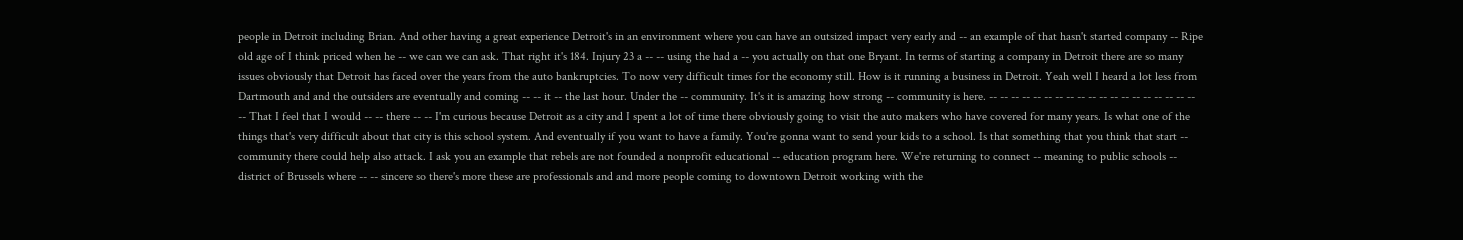people in Detroit including Brian. And other having a great experience Detroit's in an environment where you can have an outsized impact very early and -- an example of that hasn't started company -- Ripe old age of I think priced when he -- we can we can ask. That right it's 184. Injury 23 a -- -- using the had a -- you actually on that one Bryant. In terms of starting a company in Detroit there are so many issues obviously that Detroit has faced over the years from the auto bankruptcies. To now very difficult times for the economy still. How is it running a business in Detroit. Yeah well I heard a lot less from Dartmouth and and the outsiders are eventually and coming -- -- it -- the last hour. Under the -- community. It's it is amazing how strong -- community is here. -- -- -- -- -- -- -- -- -- -- -- -- -- -- -- -- -- -- -- -- That I feel that I would -- -- there -- -- I'm curious because Detroit as a city and I spent a lot of time there obviously going to visit the auto makers who have covered for many years. Is what one of the things that's very difficult about that city is this school system. And eventually if you want to have a family. You're gonna want to send your kids to a school. Is that something that you think that start -- community there could help also attack. I ask you an example that rebels are not founded a nonprofit educational -- education program here. We're returning to connect -- meaning to public schools -- district of Brussels where -- -- sincere so there's more these are professionals and and more people coming to downtown Detroit working with the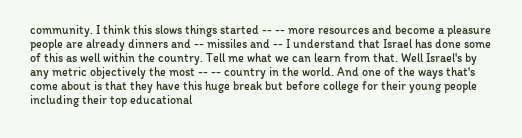community. I think this slows things started -- -- more resources and become a pleasure people are already dinners and -- missiles and -- I understand that Israel has done some of this as well within the country. Tell me what we can learn from that. Well Israel's by any metric objectively the most -- -- country in the world. And one of the ways that's come about is that they have this huge break but before college for their young people including their top educational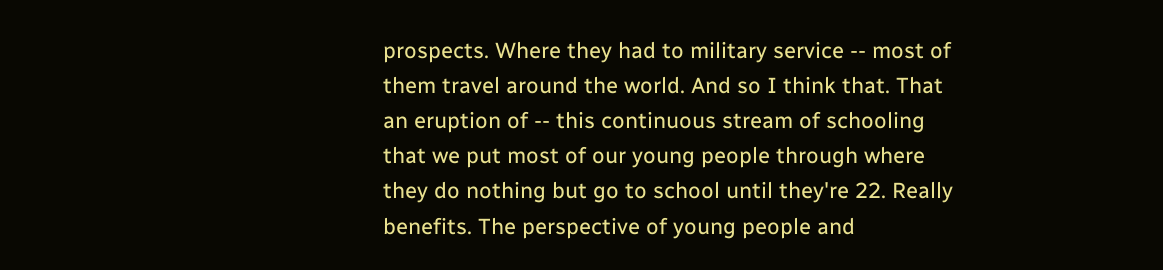prospects. Where they had to military service -- most of them travel around the world. And so I think that. That an eruption of -- this continuous stream of schooling that we put most of our young people through where they do nothing but go to school until they're 22. Really benefits. The perspective of young people and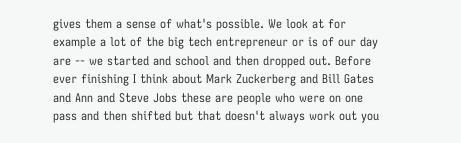gives them a sense of what's possible. We look at for example a lot of the big tech entrepreneur or is of our day are -- we started and school and then dropped out. Before ever finishing I think about Mark Zuckerberg and Bill Gates and Ann and Steve Jobs these are people who were on one pass and then shifted but that doesn't always work out you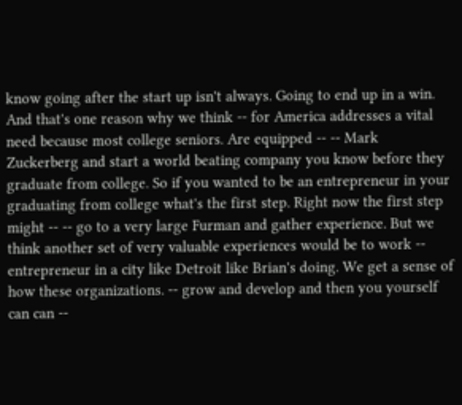know going after the start up isn't always. Going to end up in a win. And that's one reason why we think -- for America addresses a vital need because most college seniors. Are equipped -- -- Mark Zuckerberg and start a world beating company you know before they graduate from college. So if you wanted to be an entrepreneur in your graduating from college what's the first step. Right now the first step might -- -- go to a very large Furman and gather experience. But we think another set of very valuable experiences would be to work -- entrepreneur in a city like Detroit like Brian's doing. We get a sense of how these organizations. -- grow and develop and then you yourself can can --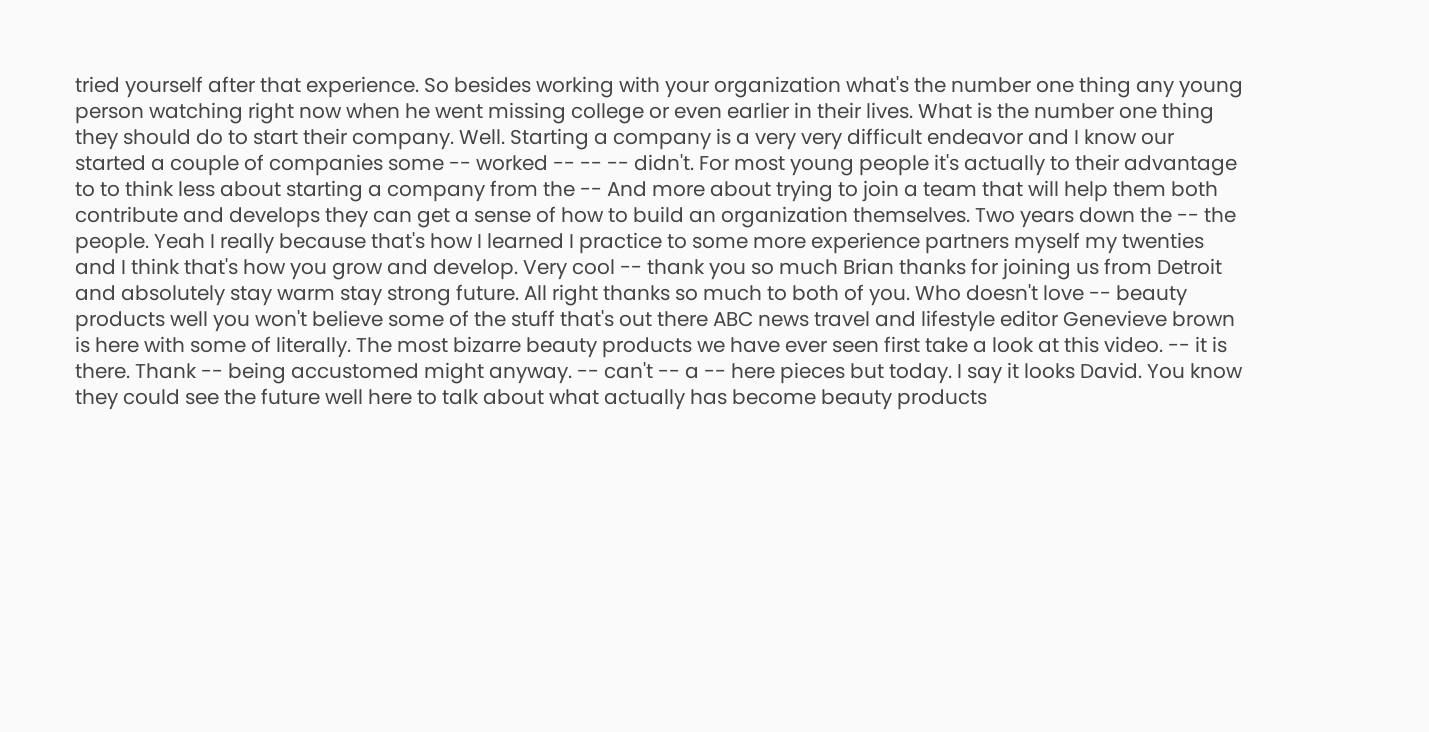tried yourself after that experience. So besides working with your organization what's the number one thing any young person watching right now when he went missing college or even earlier in their lives. What is the number one thing they should do to start their company. Well. Starting a company is a very very difficult endeavor and I know our started a couple of companies some -- worked -- -- -- didn't. For most young people it's actually to their advantage to to think less about starting a company from the -- And more about trying to join a team that will help them both contribute and develops they can get a sense of how to build an organization themselves. Two years down the -- the people. Yeah I really because that's how I learned I practice to some more experience partners myself my twenties and I think that's how you grow and develop. Very cool -- thank you so much Brian thanks for joining us from Detroit and absolutely stay warm stay strong future. All right thanks so much to both of you. Who doesn't love -- beauty products well you won't believe some of the stuff that's out there ABC news travel and lifestyle editor Genevieve brown is here with some of literally. The most bizarre beauty products we have ever seen first take a look at this video. -- it is there. Thank -- being accustomed might anyway. -- can't -- a -- here pieces but today. I say it looks David. You know they could see the future well here to talk about what actually has become beauty products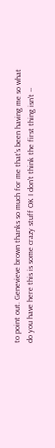to point out. Genevieve brown thanks so much for me that's been having me so what do you have here this is some crazy stuff OK I don't think the first thing isn't --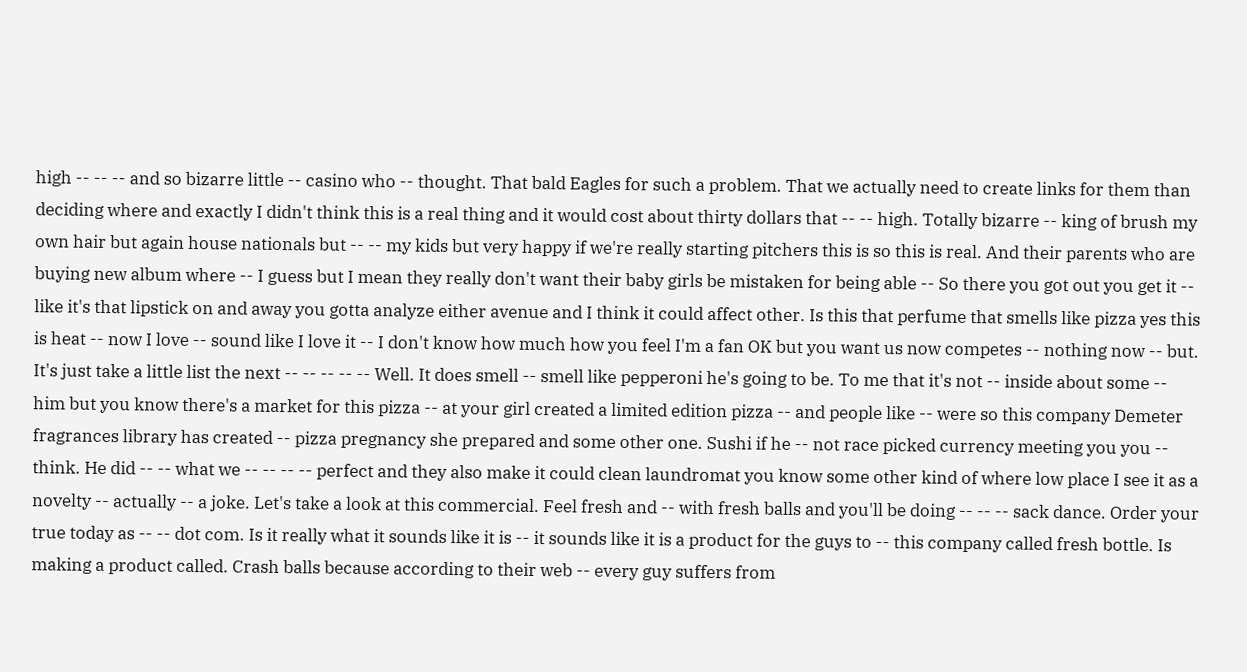high -- -- -- and so bizarre little -- casino who -- thought. That bald Eagles for such a problem. That we actually need to create links for them than deciding where and exactly I didn't think this is a real thing and it would cost about thirty dollars that -- -- high. Totally bizarre -- king of brush my own hair but again house nationals but -- -- my kids but very happy if we're really starting pitchers this is so this is real. And their parents who are buying new album where -- I guess but I mean they really don't want their baby girls be mistaken for being able -- So there you got out you get it -- like it's that lipstick on and away you gotta analyze either avenue and I think it could affect other. Is this that perfume that smells like pizza yes this is heat -- now I love -- sound like I love it -- I don't know how much how you feel I'm a fan OK but you want us now competes -- nothing now -- but. It's just take a little list the next -- -- -- -- -- Well. It does smell -- smell like pepperoni he's going to be. To me that it's not -- inside about some -- him but you know there's a market for this pizza -- at your girl created a limited edition pizza -- and people like -- were so this company Demeter fragrances library has created -- pizza pregnancy she prepared and some other one. Sushi if he -- not race picked currency meeting you you -- think. He did -- -- what we -- -- -- -- perfect and they also make it could clean laundromat you know some other kind of where low place I see it as a novelty -- actually -- a joke. Let's take a look at this commercial. Feel fresh and -- with fresh balls and you'll be doing -- -- -- sack dance. Order your true today as -- -- dot com. Is it really what it sounds like it is -- it sounds like it is a product for the guys to -- this company called fresh bottle. Is making a product called. Crash balls because according to their web -- every guy suffers from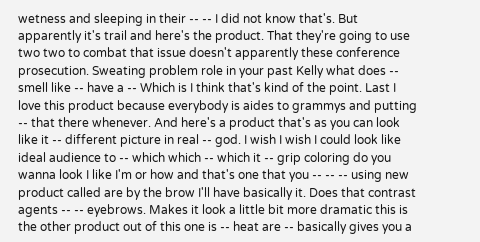wetness and sleeping in their -- -- I did not know that's. But apparently it's trail and here's the product. That they're going to use two two to combat that issue doesn't apparently these conference prosecution. Sweating problem role in your past Kelly what does -- smell like -- have a -- Which is I think that's kind of the point. Last I love this product because everybody is aides to grammys and putting -- that there whenever. And here's a product that's as you can look like it -- different picture in real -- god. I wish I wish I could look like ideal audience to -- which which -- which it -- grip coloring do you wanna look I like I'm or how and that's one that you -- -- -- using new product called are by the brow I'll have basically it. Does that contrast agents -- -- eyebrows. Makes it look a little bit more dramatic this is the other product out of this one is -- heat are -- basically gives you a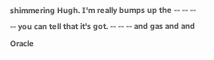shimmering Hugh. I'm really bumps up the -- -- -- -- you can tell that it's got. -- -- -- and gas and and Oracle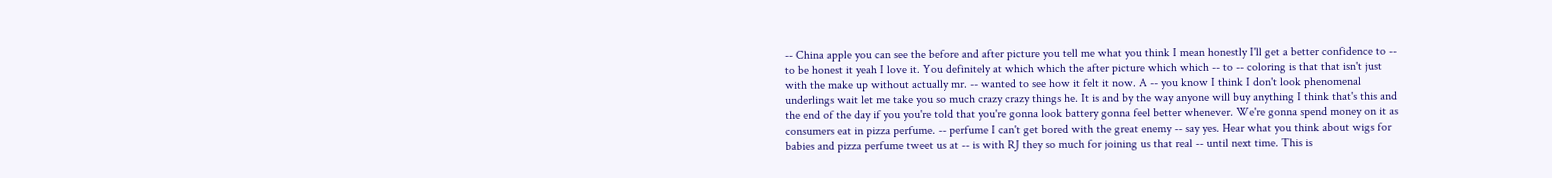-- China apple you can see the before and after picture you tell me what you think I mean honestly I'll get a better confidence to -- to be honest it yeah I love it. You definitely at which which the after picture which which -- to -- coloring is that that isn't just with the make up without actually mr. -- wanted to see how it felt it now. A -- you know I think I don't look phenomenal underlings wait let me take you so much crazy crazy things he. It is and by the way anyone will buy anything I think that's this and the end of the day if you you're told that you're gonna look battery gonna feel better whenever. We're gonna spend money on it as consumers eat in pizza perfume. -- perfume I can't get bored with the great enemy -- say yes. Hear what you think about wigs for babies and pizza perfume tweet us at -- is with RJ they so much for joining us that real -- until next time. This is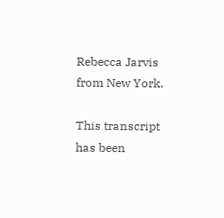Rebecca Jarvis from New York.

This transcript has been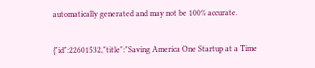automatically generated and may not be 100% accurate.

{"id":22601532,"title":"Saving America One Startup at a Time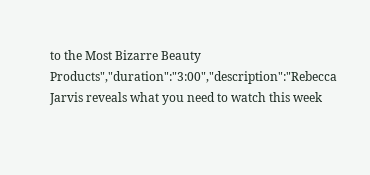to the Most Bizarre Beauty Products","duration":"3:00","description":"Rebecca Jarvis reveals what you need to watch this week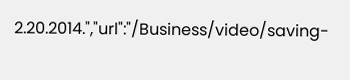2.20.2014.","url":"/Business/video/saving-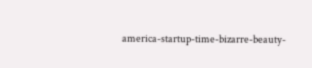america-startup-time-bizarre-beauty-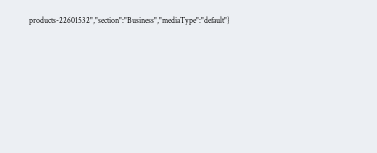products-22601532","section":"Business","mediaType":"default"}